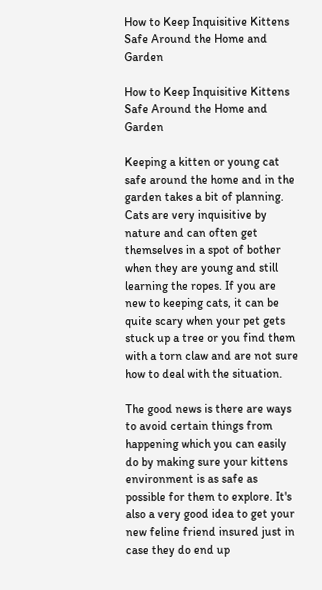How to Keep Inquisitive Kittens Safe Around the Home and Garden

How to Keep Inquisitive Kittens Safe Around the Home and Garden

Keeping a kitten or young cat safe around the home and in the garden takes a bit of planning. Cats are very inquisitive by nature and can often get themselves in a spot of bother when they are young and still learning the ropes. If you are new to keeping cats, it can be quite scary when your pet gets stuck up a tree or you find them with a torn claw and are not sure how to deal with the situation.

The good news is there are ways to avoid certain things from happening which you can easily do by making sure your kittens environment is as safe as possible for them to explore. It's also a very good idea to get your new feline friend insured just in case they do end up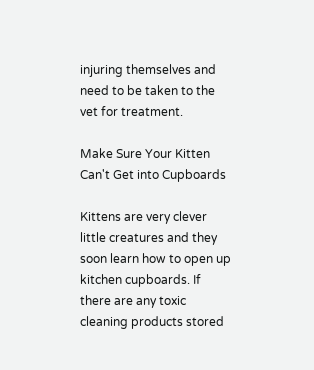injuring themselves and need to be taken to the vet for treatment.

Make Sure Your Kitten Can't Get into Cupboards

Kittens are very clever little creatures and they soon learn how to open up kitchen cupboards. If there are any toxic cleaning products stored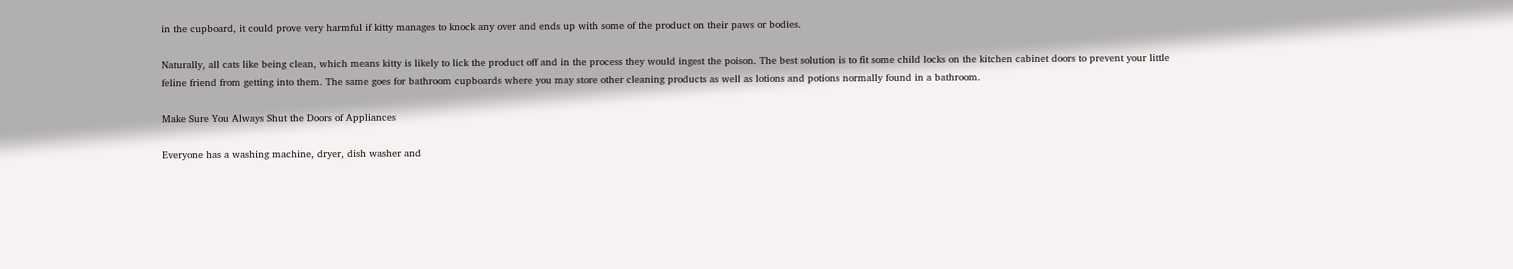in the cupboard, it could prove very harmful if kitty manages to knock any over and ends up with some of the product on their paws or bodies.

Naturally, all cats like being clean, which means kitty is likely to lick the product off and in the process they would ingest the poison. The best solution is to fit some child locks on the kitchen cabinet doors to prevent your little feline friend from getting into them. The same goes for bathroom cupboards where you may store other cleaning products as well as lotions and potions normally found in a bathroom.

Make Sure You Always Shut the Doors of Appliances

Everyone has a washing machine, dryer, dish washer and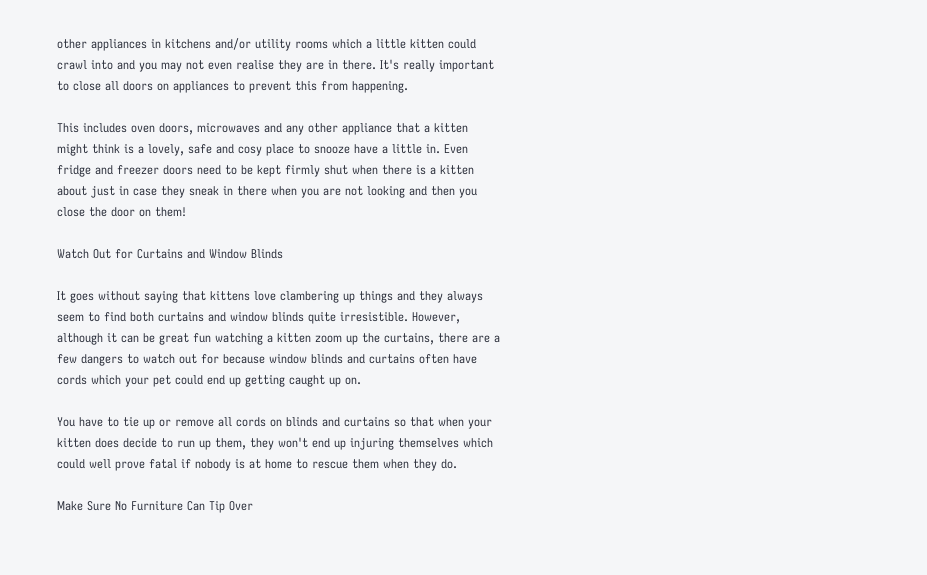other appliances in kitchens and/or utility rooms which a little kitten could crawl into and you may not even realise they are in there. It's really important to close all doors on appliances to prevent this from happening.

This includes oven doors, microwaves and any other appliance that a kitten might think is a lovely, safe and cosy place to snooze have a little in. Even fridge and freezer doors need to be kept firmly shut when there is a kitten about just in case they sneak in there when you are not looking and then you close the door on them!

Watch Out for Curtains and Window Blinds

It goes without saying that kittens love clambering up things and they always seem to find both curtains and window blinds quite irresistible. However, although it can be great fun watching a kitten zoom up the curtains, there are a few dangers to watch out for because window blinds and curtains often have cords which your pet could end up getting caught up on.

You have to tie up or remove all cords on blinds and curtains so that when your kitten does decide to run up them, they won't end up injuring themselves which could well prove fatal if nobody is at home to rescue them when they do.

Make Sure No Furniture Can Tip Over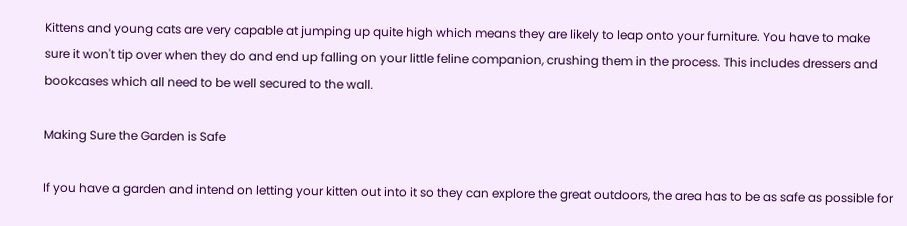Kittens and young cats are very capable at jumping up quite high which means they are likely to leap onto your furniture. You have to make sure it won't tip over when they do and end up falling on your little feline companion, crushing them in the process. This includes dressers and bookcases which all need to be well secured to the wall.

Making Sure the Garden is Safe

If you have a garden and intend on letting your kitten out into it so they can explore the great outdoors, the area has to be as safe as possible for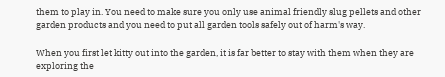them to play in. You need to make sure you only use animal friendly slug pellets and other garden products and you need to put all garden tools safely out of harm's way.

When you first let kitty out into the garden, it is far better to stay with them when they are exploring the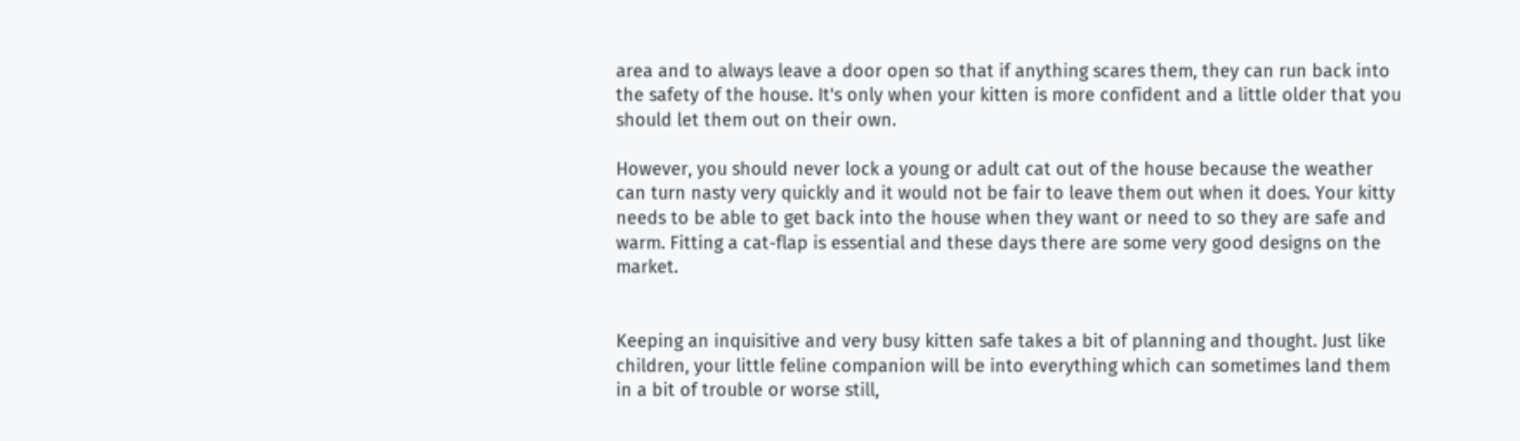area and to always leave a door open so that if anything scares them, they can run back into the safety of the house. It's only when your kitten is more confident and a little older that you should let them out on their own.

However, you should never lock a young or adult cat out of the house because the weather can turn nasty very quickly and it would not be fair to leave them out when it does. Your kitty needs to be able to get back into the house when they want or need to so they are safe and warm. Fitting a cat-flap is essential and these days there are some very good designs on the market.


Keeping an inquisitive and very busy kitten safe takes a bit of planning and thought. Just like children, your little feline companion will be into everything which can sometimes land them in a bit of trouble or worse still,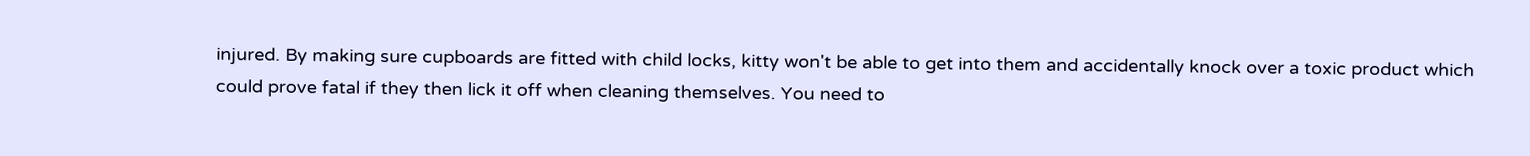injured. By making sure cupboards are fitted with child locks, kitty won't be able to get into them and accidentally knock over a toxic product which could prove fatal if they then lick it off when cleaning themselves. You need to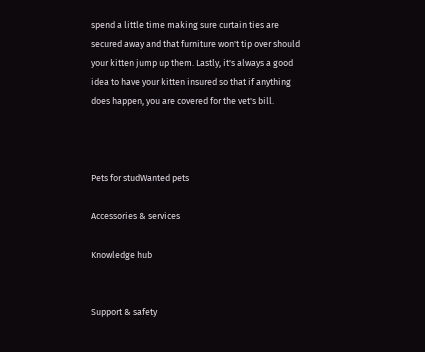spend a little time making sure curtain ties are secured away and that furniture won't tip over should your kitten jump up them. Lastly, it's always a good idea to have your kitten insured so that if anything does happen, you are covered for the vet's bill.



Pets for studWanted pets

Accessories & services

Knowledge hub


Support & safety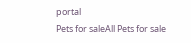portal
Pets for saleAll Pets for sale